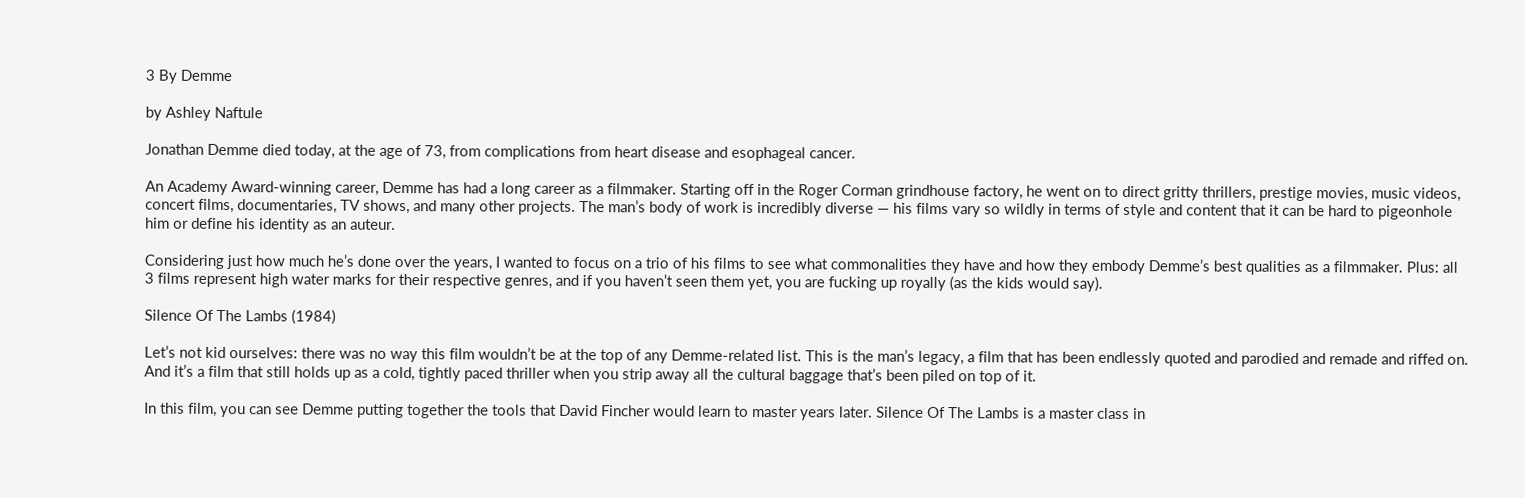3 By Demme

by Ashley Naftule

Jonathan Demme died today, at the age of 73, from complications from heart disease and esophageal cancer.

An Academy Award-winning career, Demme has had a long career as a filmmaker. Starting off in the Roger Corman grindhouse factory, he went on to direct gritty thrillers, prestige movies, music videos, concert films, documentaries, TV shows, and many other projects. The man’s body of work is incredibly diverse — his films vary so wildly in terms of style and content that it can be hard to pigeonhole him or define his identity as an auteur.

Considering just how much he’s done over the years, I wanted to focus on a trio of his films to see what commonalities they have and how they embody Demme’s best qualities as a filmmaker. Plus: all 3 films represent high water marks for their respective genres, and if you haven’t seen them yet, you are fucking up royally (as the kids would say).

Silence Of The Lambs (1984)

Let’s not kid ourselves: there was no way this film wouldn’t be at the top of any Demme-related list. This is the man’s legacy, a film that has been endlessly quoted and parodied and remade and riffed on. And it’s a film that still holds up as a cold, tightly paced thriller when you strip away all the cultural baggage that’s been piled on top of it.

In this film, you can see Demme putting together the tools that David Fincher would learn to master years later. Silence Of The Lambs is a master class in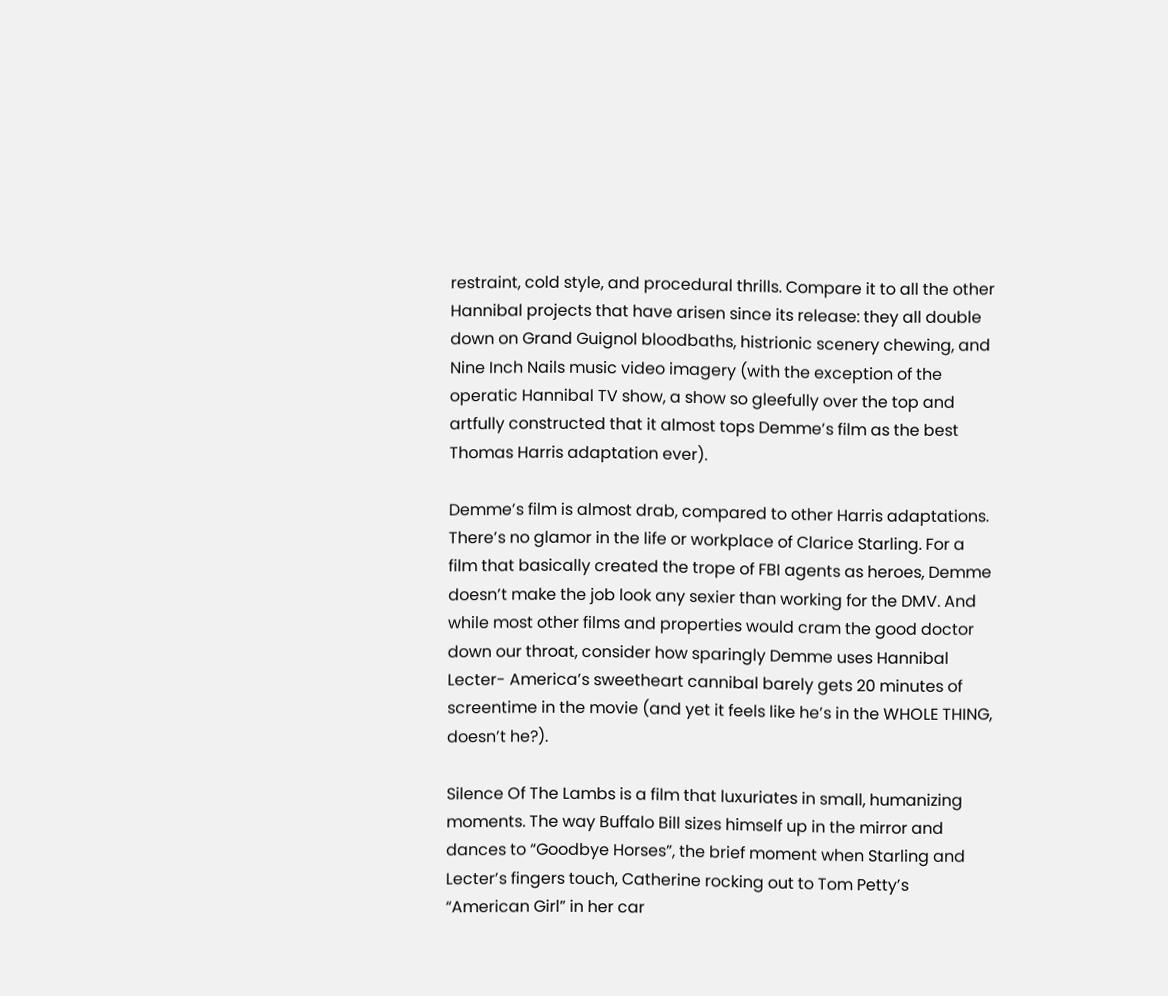restraint, cold style, and procedural thrills. Compare it to all the other Hannibal projects that have arisen since its release: they all double down on Grand Guignol bloodbaths, histrionic scenery chewing, and Nine Inch Nails music video imagery (with the exception of the operatic Hannibal TV show, a show so gleefully over the top and artfully constructed that it almost tops Demme’s film as the best Thomas Harris adaptation ever).

Demme’s film is almost drab, compared to other Harris adaptations. There’s no glamor in the life or workplace of Clarice Starling. For a film that basically created the trope of FBI agents as heroes, Demme doesn’t make the job look any sexier than working for the DMV. And while most other films and properties would cram the good doctor down our throat, consider how sparingly Demme uses Hannibal Lecter- America’s sweetheart cannibal barely gets 20 minutes of screentime in the movie (and yet it feels like he’s in the WHOLE THING, doesn’t he?).

Silence Of The Lambs is a film that luxuriates in small, humanizing moments. The way Buffalo Bill sizes himself up in the mirror and dances to “Goodbye Horses”, the brief moment when Starling and Lecter’s fingers touch, Catherine rocking out to Tom Petty’s “American Girl” in her car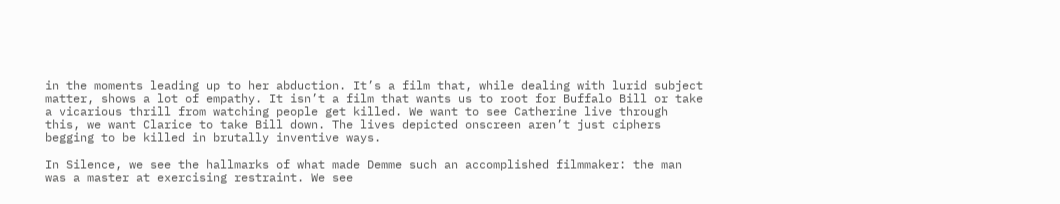in the moments leading up to her abduction. It’s a film that, while dealing with lurid subject matter, shows a lot of empathy. It isn’t a film that wants us to root for Buffalo Bill or take a vicarious thrill from watching people get killed. We want to see Catherine live through this, we want Clarice to take Bill down. The lives depicted onscreen aren’t just ciphers begging to be killed in brutally inventive ways.

In Silence, we see the hallmarks of what made Demme such an accomplished filmmaker: the man was a master at exercising restraint. We see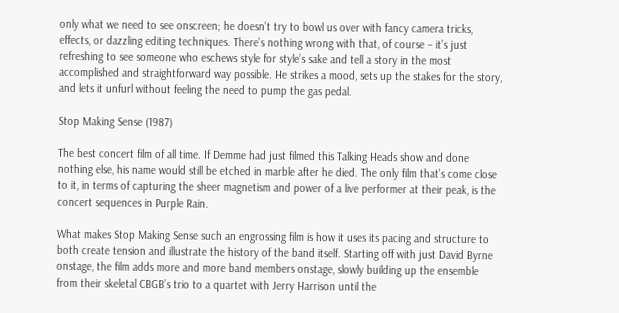only what we need to see onscreen; he doesn’t try to bowl us over with fancy camera tricks, effects, or dazzling editing techniques. There’s nothing wrong with that, of course – it’s just refreshing to see someone who eschews style for style’s sake and tell a story in the most accomplished and straightforward way possible. He strikes a mood, sets up the stakes for the story, and lets it unfurl without feeling the need to pump the gas pedal.

Stop Making Sense (1987)

The best concert film of all time. If Demme had just filmed this Talking Heads show and done nothing else, his name would still be etched in marble after he died. The only film that’s come close to it, in terms of capturing the sheer magnetism and power of a live performer at their peak, is the concert sequences in Purple Rain.

What makes Stop Making Sense such an engrossing film is how it uses its pacing and structure to both create tension and illustrate the history of the band itself. Starting off with just David Byrne onstage, the film adds more and more band members onstage, slowly building up the ensemble from their skeletal CBGB’s trio to a quartet with Jerry Harrison until the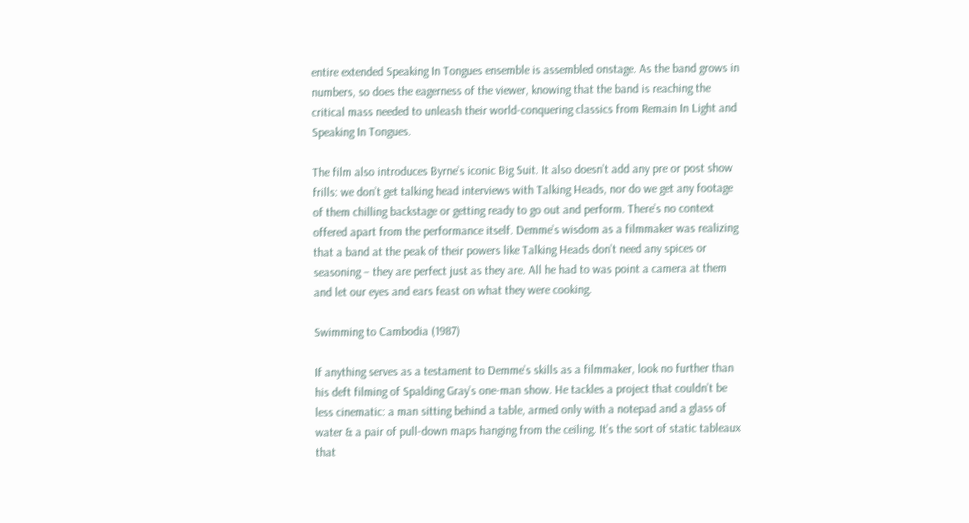entire extended Speaking In Tongues ensemble is assembled onstage. As the band grows in numbers, so does the eagerness of the viewer, knowing that the band is reaching the critical mass needed to unleash their world-conquering classics from Remain In Light and Speaking In Tongues.

The film also introduces Byrne’s iconic Big Suit. It also doesn’t add any pre or post show frills: we don’t get talking head interviews with Talking Heads, nor do we get any footage of them chilling backstage or getting ready to go out and perform. There’s no context offered apart from the performance itself. Demme’s wisdom as a filmmaker was realizing that a band at the peak of their powers like Talking Heads don’t need any spices or seasoning – they are perfect just as they are. All he had to was point a camera at them and let our eyes and ears feast on what they were cooking.

Swimming to Cambodia (1987)

If anything serves as a testament to Demme’s skills as a filmmaker, look no further than his deft filming of Spalding Gray’s one-man show. He tackles a project that couldn’t be less cinematic: a man sitting behind a table, armed only with a notepad and a glass of water & a pair of pull-down maps hanging from the ceiling. It’s the sort of static tableaux that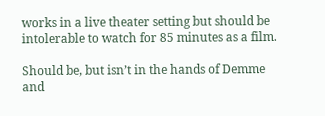works in a live theater setting but should be intolerable to watch for 85 minutes as a film.

Should be, but isn’t in the hands of Demme and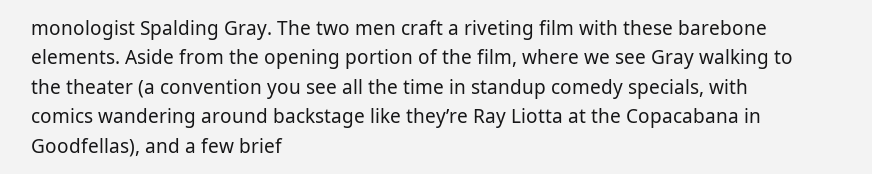monologist Spalding Gray. The two men craft a riveting film with these barebone elements. Aside from the opening portion of the film, where we see Gray walking to the theater (a convention you see all the time in standup comedy specials, with comics wandering around backstage like they’re Ray Liotta at the Copacabana in Goodfellas), and a few brief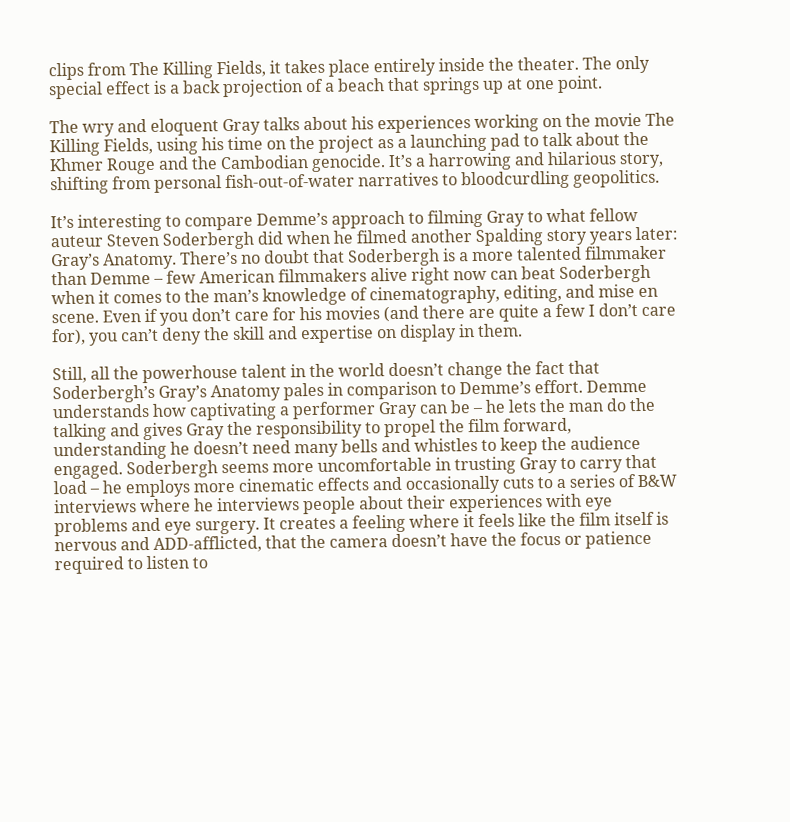clips from The Killing Fields, it takes place entirely inside the theater. The only special effect is a back projection of a beach that springs up at one point.

The wry and eloquent Gray talks about his experiences working on the movie The Killing Fields, using his time on the project as a launching pad to talk about the Khmer Rouge and the Cambodian genocide. It’s a harrowing and hilarious story, shifting from personal fish-out-of-water narratives to bloodcurdling geopolitics.

It’s interesting to compare Demme’s approach to filming Gray to what fellow auteur Steven Soderbergh did when he filmed another Spalding story years later: Gray’s Anatomy. There’s no doubt that Soderbergh is a more talented filmmaker than Demme – few American filmmakers alive right now can beat Soderbergh when it comes to the man’s knowledge of cinematography, editing, and mise en scene. Even if you don’t care for his movies (and there are quite a few I don’t care for), you can’t deny the skill and expertise on display in them.

Still, all the powerhouse talent in the world doesn’t change the fact that Soderbergh’s Gray’s Anatomy pales in comparison to Demme’s effort. Demme understands how captivating a performer Gray can be – he lets the man do the talking and gives Gray the responsibility to propel the film forward, understanding he doesn’t need many bells and whistles to keep the audience engaged. Soderbergh seems more uncomfortable in trusting Gray to carry that load – he employs more cinematic effects and occasionally cuts to a series of B&W interviews where he interviews people about their experiences with eye problems and eye surgery. It creates a feeling where it feels like the film itself is nervous and ADD-afflicted, that the camera doesn’t have the focus or patience required to listen to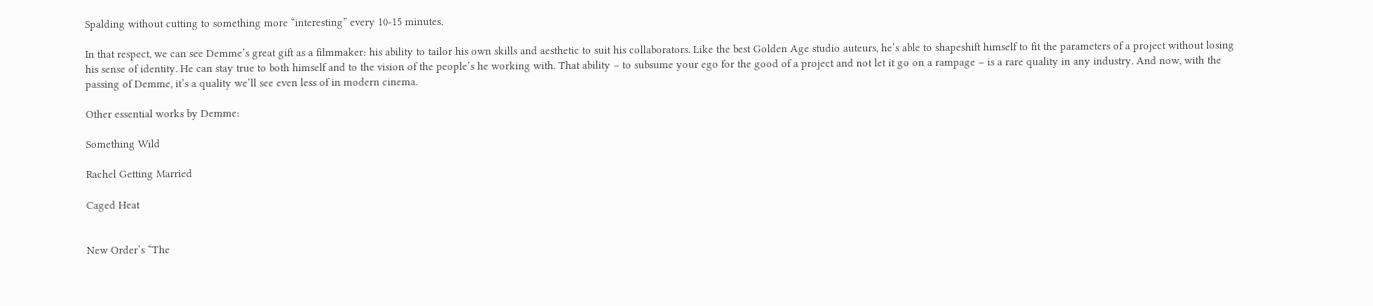Spalding without cutting to something more “interesting” every 10-15 minutes.

In that respect, we can see Demme’s great gift as a filmmaker: his ability to tailor his own skills and aesthetic to suit his collaborators. Like the best Golden Age studio auteurs, he’s able to shapeshift himself to fit the parameters of a project without losing his sense of identity. He can stay true to both himself and to the vision of the people’s he working with. That ability – to subsume your ego for the good of a project and not let it go on a rampage – is a rare quality in any industry. And now, with the passing of Demme, it’s a quality we’ll see even less of in modern cinema.

Other essential works by Demme:

Something Wild

Rachel Getting Married

Caged Heat


New Order’s “The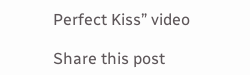Perfect Kiss” video

Share this post